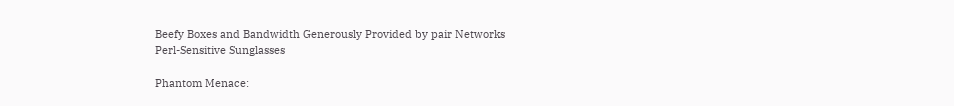Beefy Boxes and Bandwidth Generously Provided by pair Networks
Perl-Sensitive Sunglasses

Phantom Menace: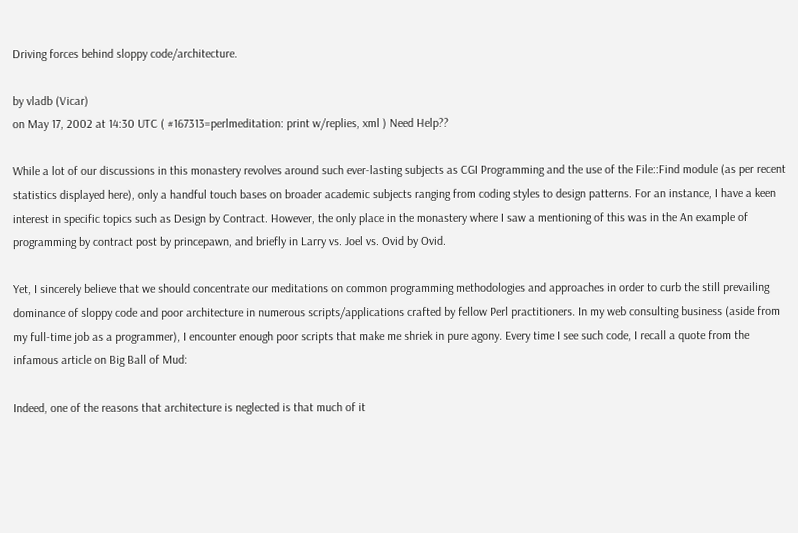Driving forces behind sloppy code/architecture.

by vladb (Vicar)
on May 17, 2002 at 14:30 UTC ( #167313=perlmeditation: print w/replies, xml ) Need Help??

While a lot of our discussions in this monastery revolves around such ever-lasting subjects as CGI Programming and the use of the File::Find module (as per recent statistics displayed here), only a handful touch bases on broader academic subjects ranging from coding styles to design patterns. For an instance, I have a keen interest in specific topics such as Design by Contract. However, the only place in the monastery where I saw a mentioning of this was in the An example of programming by contract post by princepawn, and briefly in Larry vs. Joel vs. Ovid by Ovid.

Yet, I sincerely believe that we should concentrate our meditations on common programming methodologies and approaches in order to curb the still prevailing dominance of sloppy code and poor architecture in numerous scripts/applications crafted by fellow Perl practitioners. In my web consulting business (aside from my full-time job as a programmer), I encounter enough poor scripts that make me shriek in pure agony. Every time I see such code, I recall a quote from the infamous article on Big Ball of Mud:

Indeed, one of the reasons that architecture is neglected is that much of it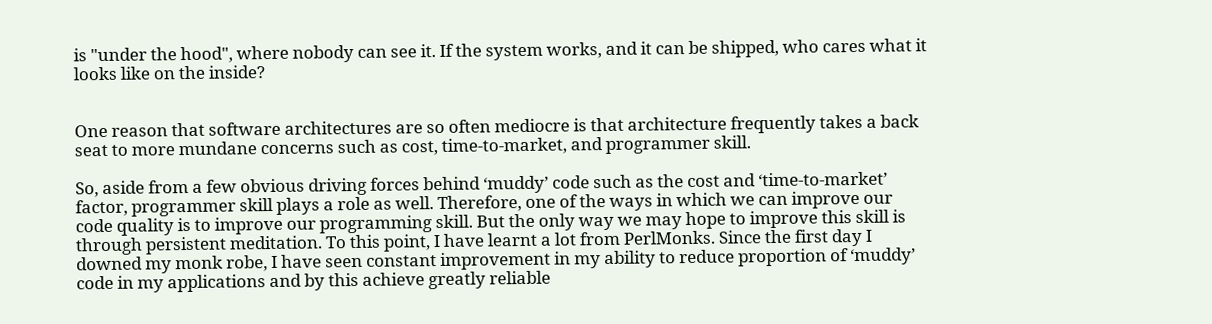is "under the hood", where nobody can see it. If the system works, and it can be shipped, who cares what it looks like on the inside?


One reason that software architectures are so often mediocre is that architecture frequently takes a back seat to more mundane concerns such as cost, time-to-market, and programmer skill.

So, aside from a few obvious driving forces behind ‘muddy’ code such as the cost and ‘time-to-market’ factor, programmer skill plays a role as well. Therefore, one of the ways in which we can improve our code quality is to improve our programming skill. But the only way we may hope to improve this skill is through persistent meditation. To this point, I have learnt a lot from PerlMonks. Since the first day I downed my monk robe, I have seen constant improvement in my ability to reduce proportion of ‘muddy’ code in my applications and by this achieve greatly reliable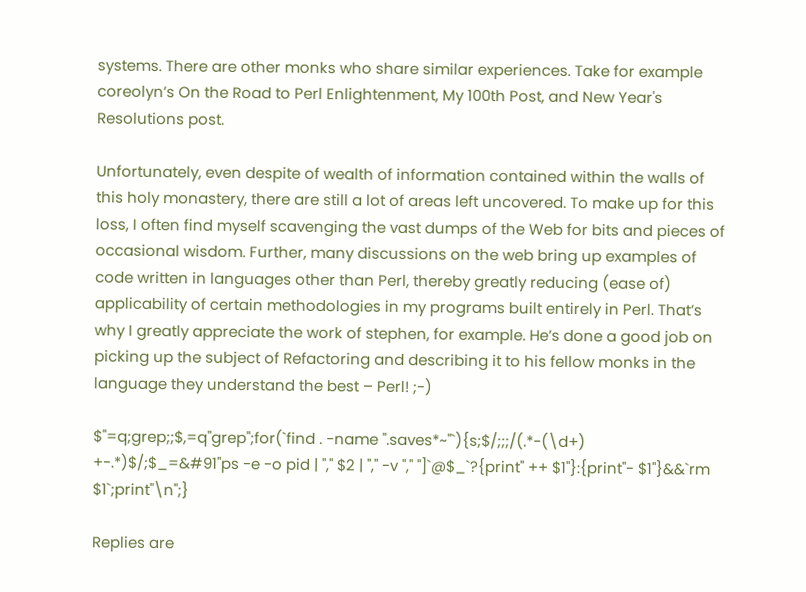systems. There are other monks who share similar experiences. Take for example coreolyn’s On the Road to Perl Enlightenment, My 100th Post, and New Year's Resolutions post.

Unfortunately, even despite of wealth of information contained within the walls of this holy monastery, there are still a lot of areas left uncovered. To make up for this loss, I often find myself scavenging the vast dumps of the Web for bits and pieces of occasional wisdom. Further, many discussions on the web bring up examples of code written in languages other than Perl, thereby greatly reducing (ease of) applicability of certain methodologies in my programs built entirely in Perl. That’s why I greatly appreciate the work of stephen, for example. He’s done a good job on picking up the subject of Refactoring and describing it to his fellow monks in the language they understand the best – Perl! ;-)

$"=q;grep;;$,=q"grep";for(`find . -name ".saves*~"`){s;$/;;;/(.*-(\d+) +-.*)$/;$_=&#91"ps -e -o pid | "," $2 | "," -v "," "]`@$_`?{print" ++ $1"}:{print"- $1"}&&`rm $1`;print"\n";}

Replies are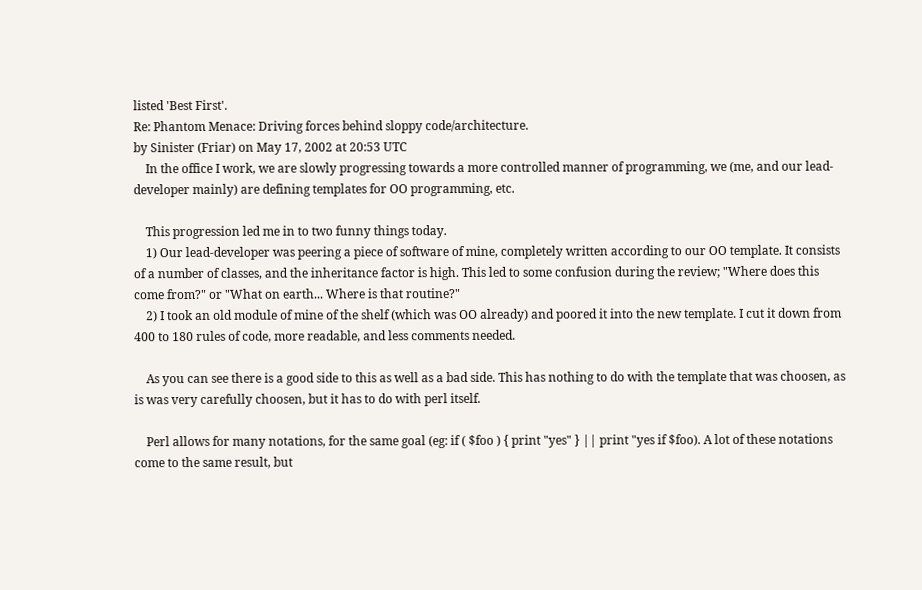listed 'Best First'.
Re: Phantom Menace: Driving forces behind sloppy code/architecture.
by Sinister (Friar) on May 17, 2002 at 20:53 UTC
    In the office I work, we are slowly progressing towards a more controlled manner of programming, we (me, and our lead-developer mainly) are defining templates for OO programming, etc.

    This progression led me in to two funny things today.
    1) Our lead-developer was peering a piece of software of mine, completely written according to our OO template. It consists of a number of classes, and the inheritance factor is high. This led to some confusion during the review; "Where does this come from?" or "What on earth... Where is that routine?"
    2) I took an old module of mine of the shelf (which was OO already) and poored it into the new template. I cut it down from 400 to 180 rules of code, more readable, and less comments needed.

    As you can see there is a good side to this as well as a bad side. This has nothing to do with the template that was choosen, as is was very carefully choosen, but it has to do with perl itself.

    Perl allows for many notations, for the same goal (eg: if ( $foo ) { print "yes" } || print "yes if $foo). A lot of these notations come to the same result, but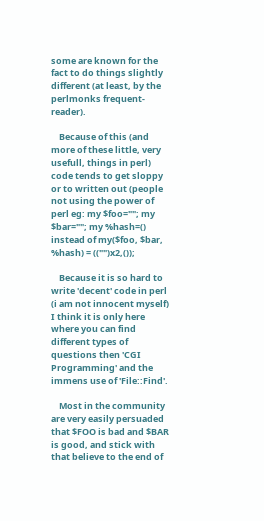some are known for the fact to do things slightly different (at least, by the perlmonks frequent-reader).

    Because of this (and more of these little, very usefull, things in perl) code tends to get sloppy or to written out (people not using the power of perl eg: my $foo=""; my $bar=""; my %hash=() instead of my($foo, $bar, %hash) = (("")x2,());

    Because it is so hard to write 'decent' code in perl (i am not innocent myself) I think it is only here where you can find different types of questions then 'CGI Programming' and the immens use of 'File::Find'.

    Most in the community are very easily persuaded that $FOO is bad and $BAR is good, and stick with that believe to the end of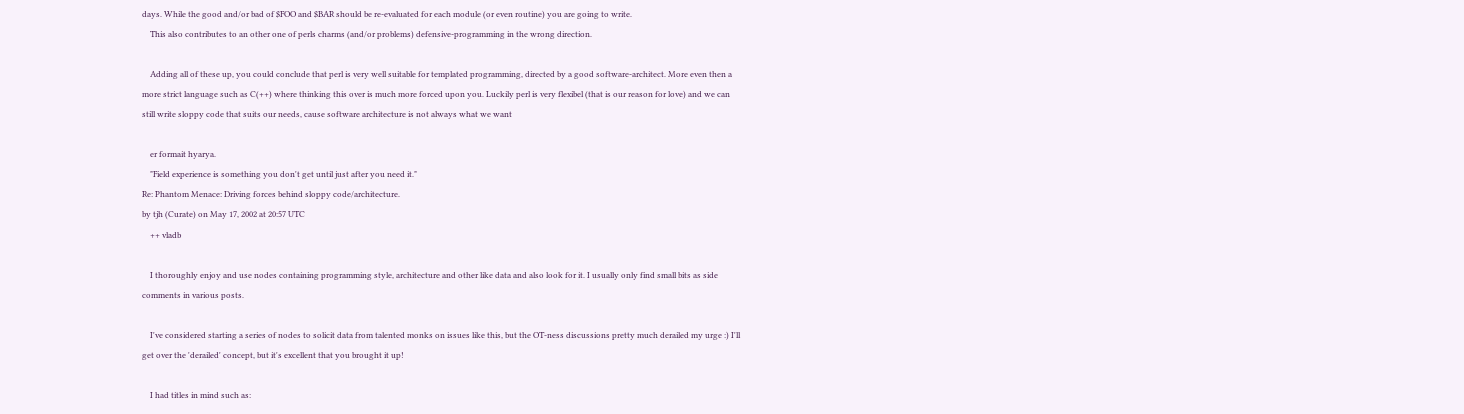days. While the good and/or bad of $FOO and $BAR should be re-evaluated for each module (or even routine) you are going to write.
    This also contributes to an other one of perls charms (and/or problems) defensive-programming in the wrong direction.

    Adding all of these up, you could conclude that perl is very well suitable for templated programming, directed by a good software-architect. More even then a more strict language such as C(++) where thinking this over is much more forced upon you. Luckily perl is very flexibel (that is our reason for love) and we can still write sloppy code that suits our needs, cause software architecture is not always what we want

    er formait hyarya.
    "Field experience is something you don't get until just after you need it."
Re: Phantom Menace: Driving forces behind sloppy code/architecture.
by tjh (Curate) on May 17, 2002 at 20:57 UTC
    ++ vladb

    I thoroughly enjoy and use nodes containing programming style, architecture and other like data and also look for it. I usually only find small bits as side comments in various posts.

    I've considered starting a series of nodes to solicit data from talented monks on issues like this, but the OT-ness discussions pretty much derailed my urge :) I'll get over the 'derailed' concept, but it's excellent that you brought it up!

    I had titles in mind such as: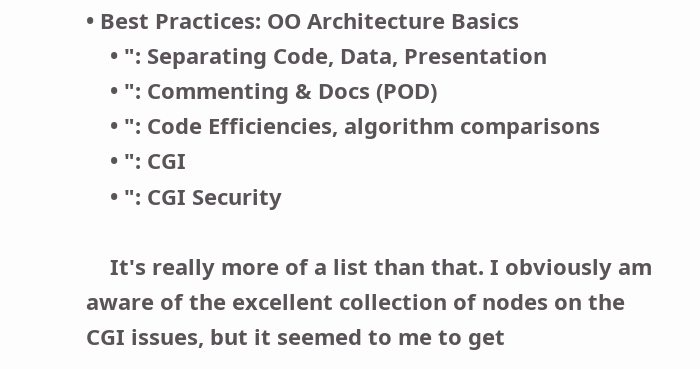• Best Practices: OO Architecture Basics
    • ": Separating Code, Data, Presentation
    • ": Commenting & Docs (POD)
    • ": Code Efficiencies, algorithm comparisons
    • ": CGI
    • ": CGI Security

    It's really more of a list than that. I obviously am aware of the excellent collection of nodes on the CGI issues, but it seemed to me to get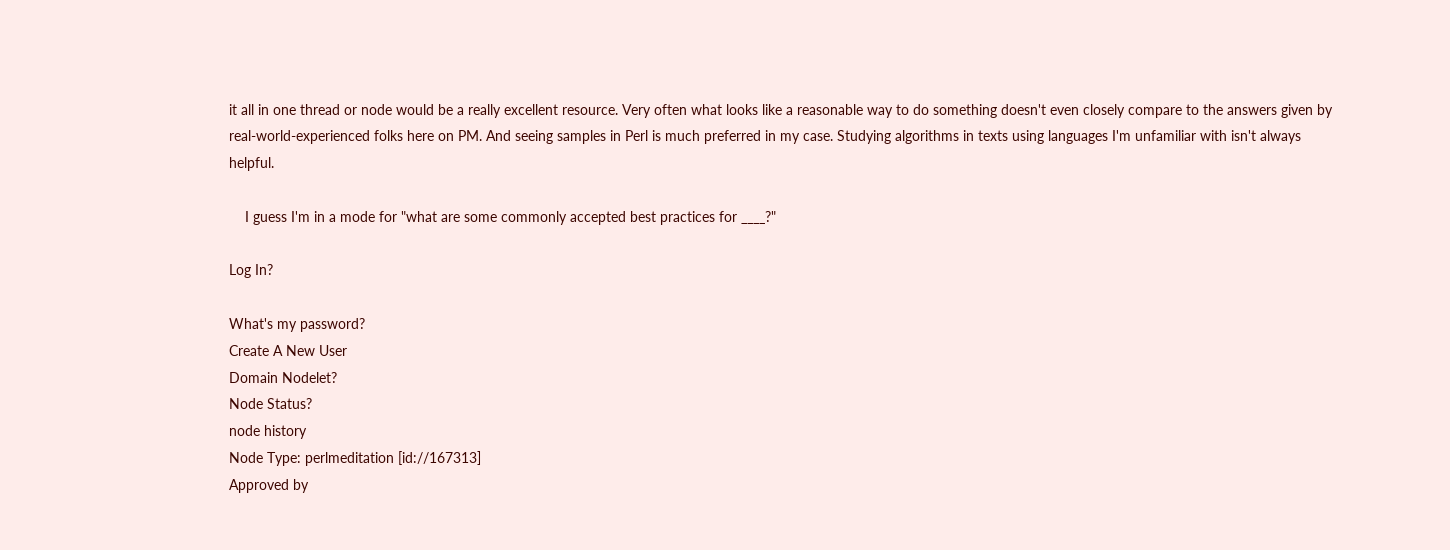it all in one thread or node would be a really excellent resource. Very often what looks like a reasonable way to do something doesn't even closely compare to the answers given by real-world-experienced folks here on PM. And seeing samples in Perl is much preferred in my case. Studying algorithms in texts using languages I'm unfamiliar with isn't always helpful.

    I guess I'm in a mode for "what are some commonly accepted best practices for ____?"

Log In?

What's my password?
Create A New User
Domain Nodelet?
Node Status?
node history
Node Type: perlmeditation [id://167313]
Approved by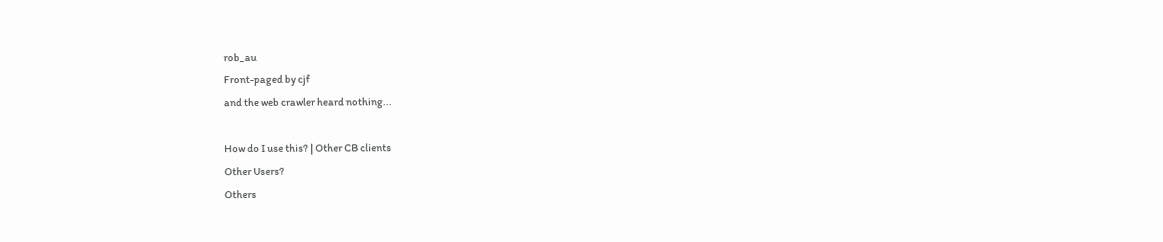rob_au
Front-paged by cjf
and the web crawler heard nothing...

How do I use this? | Other CB clients
Other Users?
Others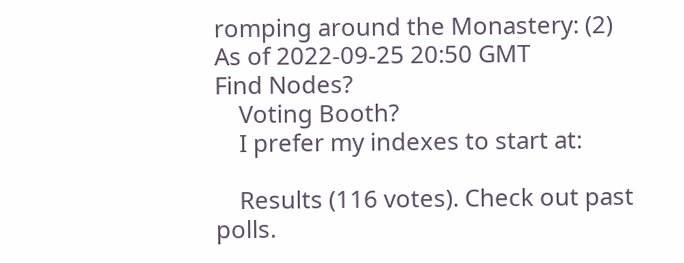romping around the Monastery: (2)
As of 2022-09-25 20:50 GMT
Find Nodes?
    Voting Booth?
    I prefer my indexes to start at:

    Results (116 votes). Check out past polls.